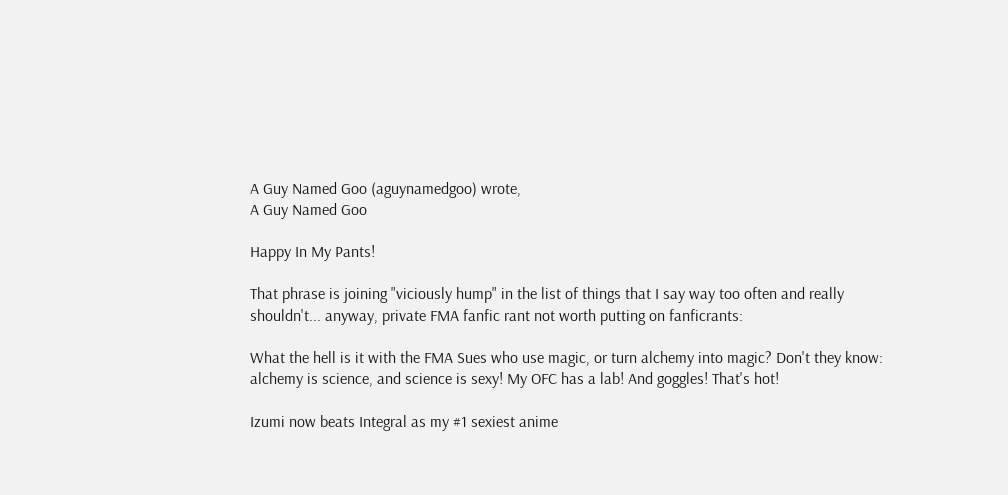A Guy Named Goo (aguynamedgoo) wrote,
A Guy Named Goo

Happy In My Pants!

That phrase is joining "viciously hump" in the list of things that I say way too often and really shouldn't... anyway, private FMA fanfic rant not worth putting on fanficrants:

What the hell is it with the FMA Sues who use magic, or turn alchemy into magic? Don't they know: alchemy is science, and science is sexy! My OFC has a lab! And goggles! That's hot!

Izumi now beats Integral as my #1 sexiest anime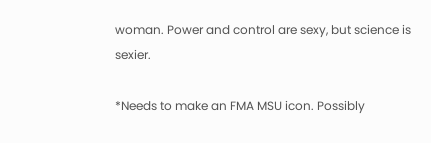woman. Power and control are sexy, but science is sexier.

*Needs to make an FMA MSU icon. Possibly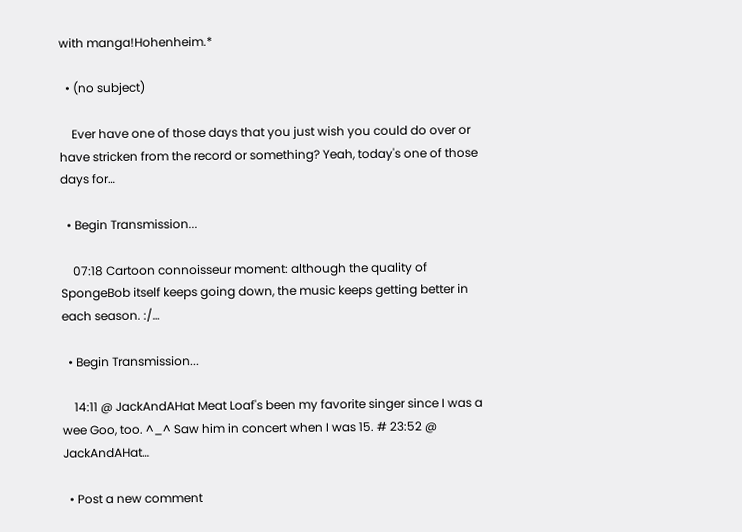with manga!Hohenheim.*

  • (no subject)

    Ever have one of those days that you just wish you could do over or have stricken from the record or something? Yeah, today's one of those days for…

  • Begin Transmission...

    07:18 Cartoon connoisseur moment: although the quality of SpongeBob itself keeps going down, the music keeps getting better in each season. :/…

  • Begin Transmission...

    14:11 @ JackAndAHat Meat Loaf's been my favorite singer since I was a wee Goo, too. ^_^ Saw him in concert when I was 15. # 23:52 @ JackAndAHat…

  • Post a new comment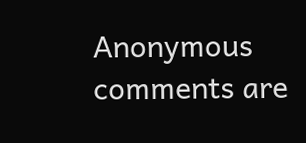Anonymous comments are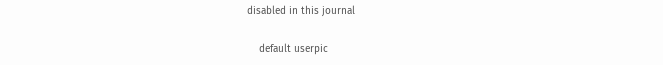disabled in this journal

    default userpic